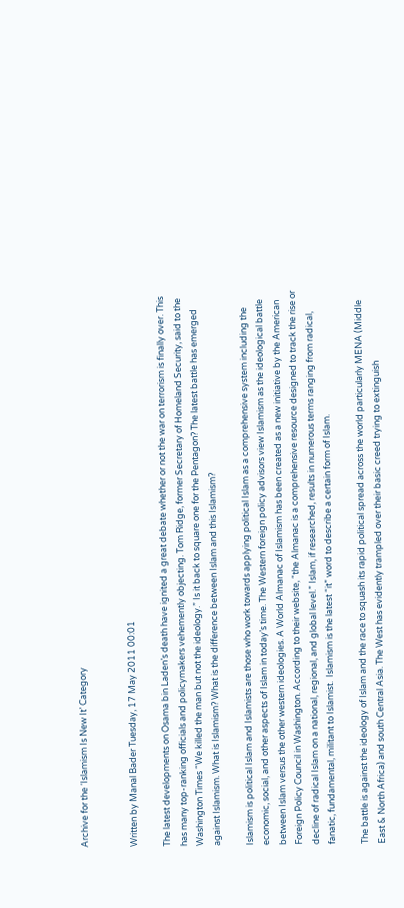Archive for the ‘Islamism Is New It’ Category


Written by Manal Bader Tuesday, 17 May 2011 00:01

The latest developments on Osama bin Laden’s death have ignited a great debate whether or not the war on terrorism is finally over. This has many top-ranking officials and policymakers vehemently objecting. Tom Ridge, former Secretary of Homeland Security, said to the Washington Times “We killed the man but not the ideology.” Is it back to square one for the Pentagon? The latest battle has emerged against Islamism. What is Islamism? What is the difference between Islam and this Islamism?

Islamism is political Islam and Islamists are those who work towards applying political Islam as a comprehensive system including the economic, social, and other aspects of Islam in today’s time. The Western foreign policy advisors view Islamism as the ideological battle between Islam versus the other western ideologies. A World Almanac of Islamism has been created as a new initiative by the American Foreign Policy Council in Washington. According to their website, “the Almanac is a comprehensive resource designed to track the rise or decline of radical Islam on a national, regional, and global level.” Islam, if researched, results in numerous terms ranging from radical, fanatic, fundamental, militant to Islamist.  Islamism is the latest “it” word to describe a certain form of Islam.

The battle is against the ideology of Islam and the race to squash its rapid political spread across the world particularly MENA (Middle East & North Africa) and south Central Asia. The West has evidently trampled over their basic creed trying to extinguish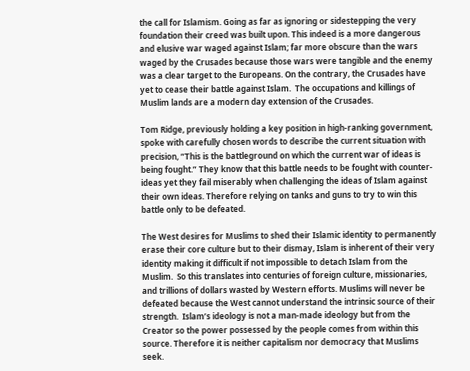the call for Islamism. Going as far as ignoring or sidestepping the very foundation their creed was built upon. This indeed is a more dangerous and elusive war waged against Islam; far more obscure than the wars waged by the Crusades because those wars were tangible and the enemy was a clear target to the Europeans. On the contrary, the Crusades have yet to cease their battle against Islam.  The occupations and killings of Muslim lands are a modern day extension of the Crusades.

Tom Ridge, previously holding a key position in high-ranking government, spoke with carefully chosen words to describe the current situation with precision, “This is the battleground on which the current war of ideas is being fought.” They know that this battle needs to be fought with counter-ideas yet they fail miserably when challenging the ideas of Islam against their own ideas. Therefore relying on tanks and guns to try to win this battle only to be defeated.

The West desires for Muslims to shed their Islamic identity to permanently erase their core culture but to their dismay, Islam is inherent of their very identity making it difficult if not impossible to detach Islam from the Muslim.  So this translates into centuries of foreign culture, missionaries, and trillions of dollars wasted by Western efforts. Muslims will never be defeated because the West cannot understand the intrinsic source of their strength.  Islam’s ideology is not a man-made ideology but from the Creator so the power possessed by the people comes from within this source. Therefore it is neither capitalism nor democracy that Muslims seek.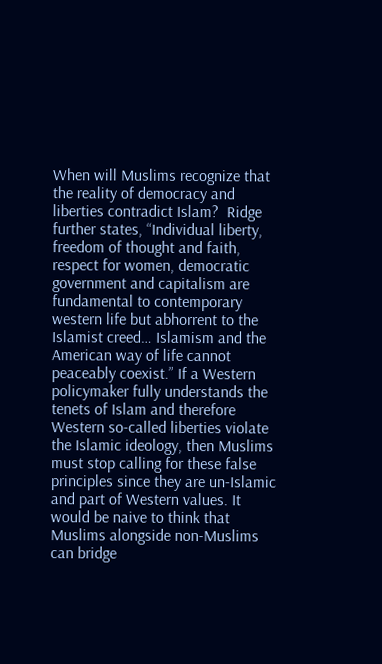When will Muslims recognize that the reality of democracy and liberties contradict Islam?  Ridge further states, “Individual liberty, freedom of thought and faith, respect for women, democratic government and capitalism are fundamental to contemporary western life but abhorrent to the Islamist creed… Islamism and the American way of life cannot peaceably coexist.” If a Western policymaker fully understands the tenets of Islam and therefore Western so-called liberties violate the Islamic ideology, then Muslims must stop calling for these false principles since they are un-Islamic and part of Western values. It would be naive to think that Muslims alongside non-Muslims can bridge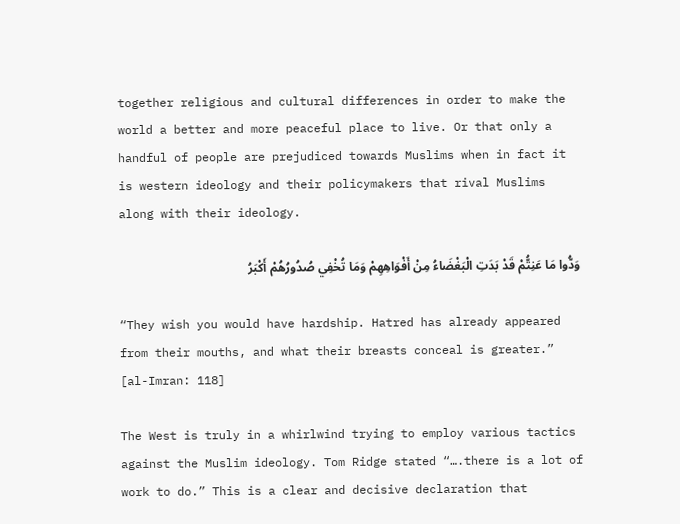together religious and cultural differences in order to make the world a better and more peaceful place to live. Or that only a handful of people are prejudiced towards Muslims when in fact it is western ideology and their policymakers that rival Muslims along with their ideology.

وَدُّوا مَا عَنِتُّمْ قَدْ بَدَتِ الْبَغْضَاءُ مِنْ أَفْوَاهِهِمْ وَمَا تُخْفِي صُدُورُهُمْ أَكْبَرُ

“They wish you would have hardship. Hatred has already appeared from their mouths, and what their breasts conceal is greater.” [al-Imran: 118]

The West is truly in a whirlwind trying to employ various tactics against the Muslim ideology. Tom Ridge stated “….there is a lot of work to do.” This is a clear and decisive declaration that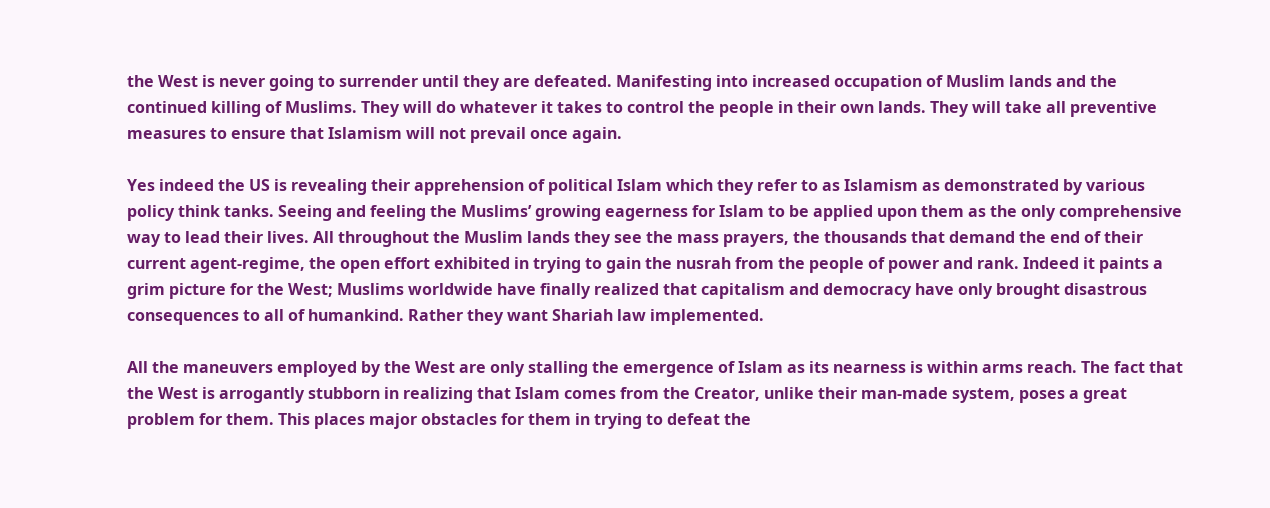the West is never going to surrender until they are defeated. Manifesting into increased occupation of Muslim lands and the continued killing of Muslims. They will do whatever it takes to control the people in their own lands. They will take all preventive measures to ensure that Islamism will not prevail once again.

Yes indeed the US is revealing their apprehension of political Islam which they refer to as Islamism as demonstrated by various policy think tanks. Seeing and feeling the Muslims’ growing eagerness for Islam to be applied upon them as the only comprehensive way to lead their lives. All throughout the Muslim lands they see the mass prayers, the thousands that demand the end of their current agent-regime, the open effort exhibited in trying to gain the nusrah from the people of power and rank. Indeed it paints a grim picture for the West; Muslims worldwide have finally realized that capitalism and democracy have only brought disastrous consequences to all of humankind. Rather they want Shariah law implemented.

All the maneuvers employed by the West are only stalling the emergence of Islam as its nearness is within arms reach. The fact that the West is arrogantly stubborn in realizing that Islam comes from the Creator, unlike their man-made system, poses a great problem for them. This places major obstacles for them in trying to defeat the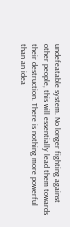undefeatable system. No longer fighting against other people, this will essentially lead them towards their destruction. There is nothing more powerful than an idea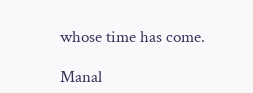whose time has come.

Manal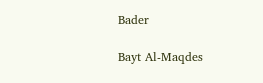Bader

Bayt Al-Maqdes